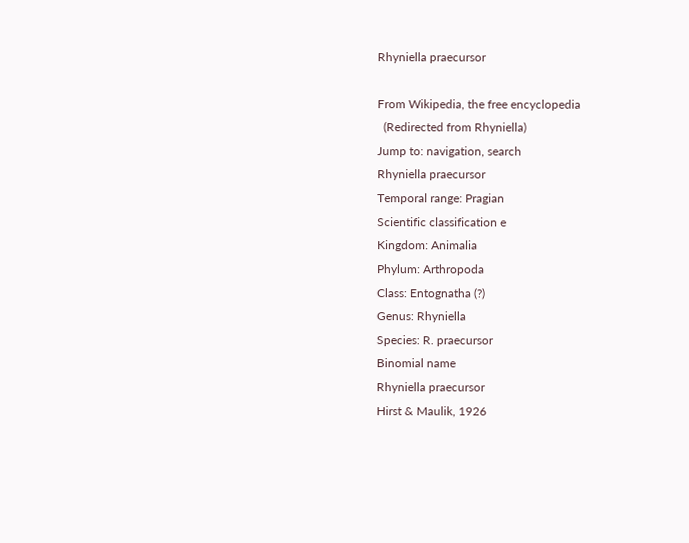Rhyniella praecursor

From Wikipedia, the free encyclopedia
  (Redirected from Rhyniella)
Jump to: navigation, search
Rhyniella praecursor
Temporal range: Pragian
Scientific classification e
Kingdom: Animalia
Phylum: Arthropoda
Class: Entognatha (?)
Genus: Rhyniella
Species: R. praecursor
Binomial name
Rhyniella praecursor
Hirst & Maulik, 1926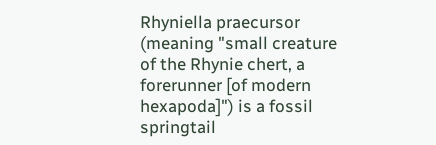Rhyniella praecursor (meaning "small creature of the Rhynie chert, a forerunner [of modern hexapoda]") is a fossil springtail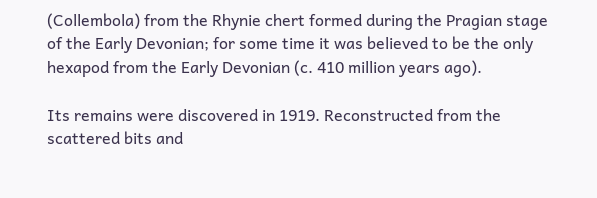(Collembola) from the Rhynie chert formed during the Pragian stage of the Early Devonian; for some time it was believed to be the only hexapod from the Early Devonian (c. 410 million years ago).

Its remains were discovered in 1919. Reconstructed from the scattered bits and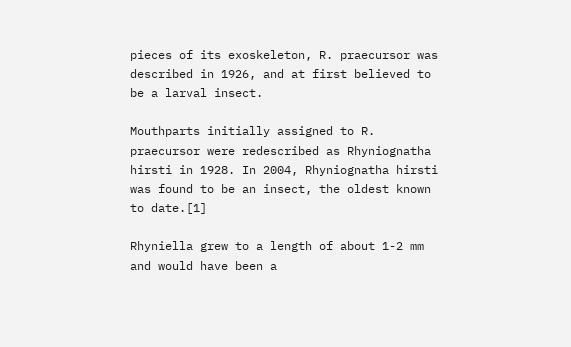pieces of its exoskeleton, R. praecursor was described in 1926, and at first believed to be a larval insect.

Mouthparts initially assigned to R. praecursor were redescribed as Rhyniognatha hirsti in 1928. In 2004, Rhyniognatha hirsti was found to be an insect, the oldest known to date.[1]

Rhyniella grew to a length of about 1-2 mm and would have been a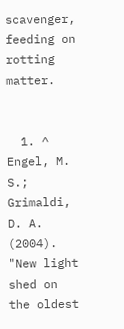scavenger, feeding on rotting matter.


  1. ^ Engel, M. S.; Grimaldi, D. A. (2004). "New light shed on the oldest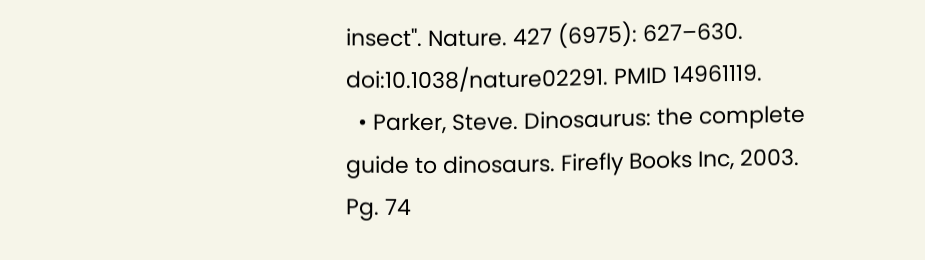insect". Nature. 427 (6975): 627–630. doi:10.1038/nature02291. PMID 14961119.
  • Parker, Steve. Dinosaurus: the complete guide to dinosaurs. Firefly Books Inc, 2003. Pg. 74